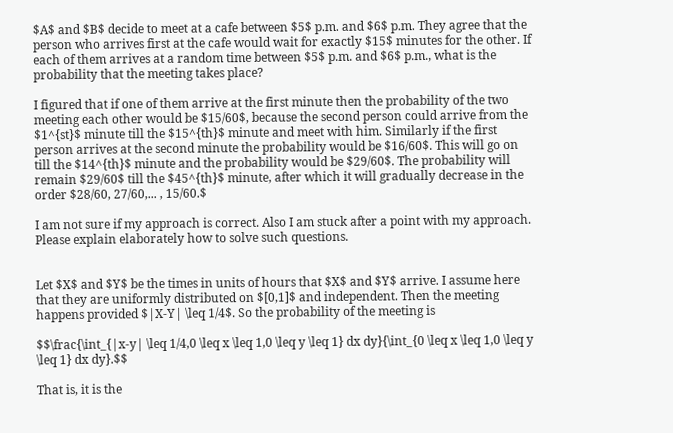$A$ and $B$ decide to meet at a cafe between $5$ p.m. and $6$ p.m. They agree that the person who arrives first at the cafe would wait for exactly $15$ minutes for the other. If each of them arrives at a random time between $5$ p.m. and $6$ p.m., what is the probability that the meeting takes place?

I figured that if one of them arrive at the first minute then the probability of the two meeting each other would be $15/60$, because the second person could arrive from the $1^{st}$ minute till the $15^{th}$ minute and meet with him. Similarly if the first person arrives at the second minute the probability would be $16/60$. This will go on till the $14^{th}$ minute and the probability would be $29/60$. The probability will remain $29/60$ till the $45^{th}$ minute, after which it will gradually decrease in the order $28/60, 27/60,... , 15/60.$

I am not sure if my approach is correct. Also I am stuck after a point with my approach. Please explain elaborately how to solve such questions.


Let $X$ and $Y$ be the times in units of hours that $X$ and $Y$ arrive. I assume here that they are uniformly distributed on $[0,1]$ and independent. Then the meeting happens provided $|X-Y| \leq 1/4$. So the probability of the meeting is

$$\frac{\int_{|x-y| \leq 1/4,0 \leq x \leq 1,0 \leq y \leq 1} dx dy}{\int_{0 \leq x \leq 1,0 \leq y \leq 1} dx dy}.$$

That is, it is the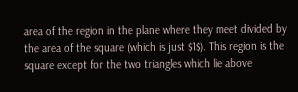area of the region in the plane where they meet divided by the area of the square (which is just $1$). This region is the square except for the two triangles which lie above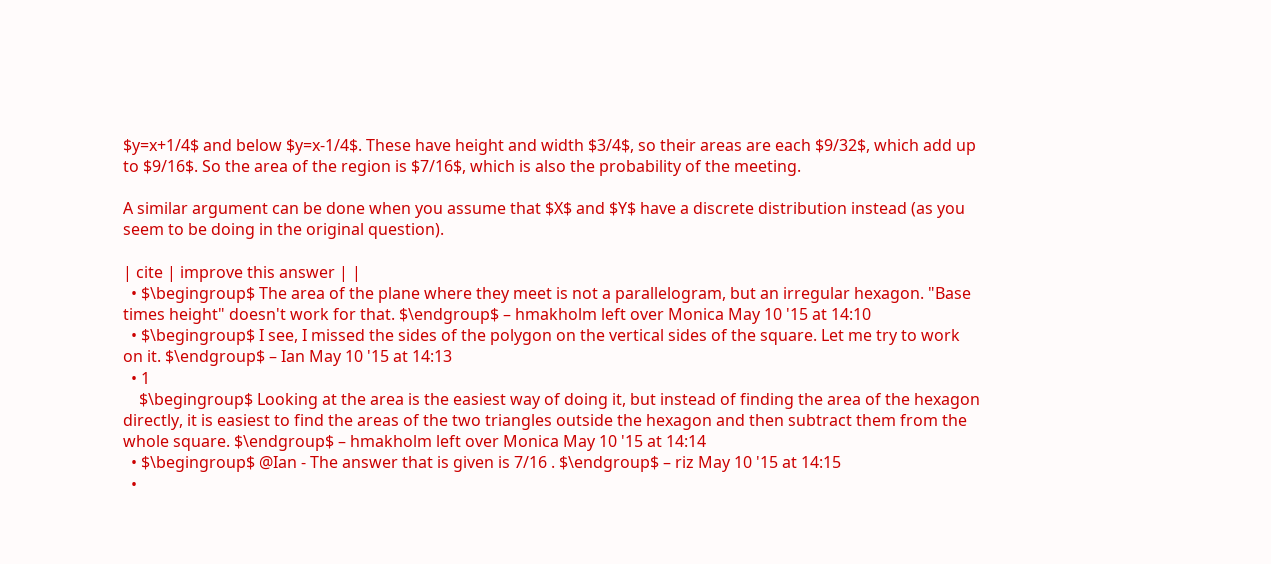$y=x+1/4$ and below $y=x-1/4$. These have height and width $3/4$, so their areas are each $9/32$, which add up to $9/16$. So the area of the region is $7/16$, which is also the probability of the meeting.

A similar argument can be done when you assume that $X$ and $Y$ have a discrete distribution instead (as you seem to be doing in the original question).

| cite | improve this answer | |
  • $\begingroup$ The area of the plane where they meet is not a parallelogram, but an irregular hexagon. "Base times height" doesn't work for that. $\endgroup$ – hmakholm left over Monica May 10 '15 at 14:10
  • $\begingroup$ I see, I missed the sides of the polygon on the vertical sides of the square. Let me try to work on it. $\endgroup$ – Ian May 10 '15 at 14:13
  • 1
    $\begingroup$ Looking at the area is the easiest way of doing it, but instead of finding the area of the hexagon directly, it is easiest to find the areas of the two triangles outside the hexagon and then subtract them from the whole square. $\endgroup$ – hmakholm left over Monica May 10 '15 at 14:14
  • $\begingroup$ @Ian - The answer that is given is 7/16 . $\endgroup$ – riz May 10 '15 at 14:15
  •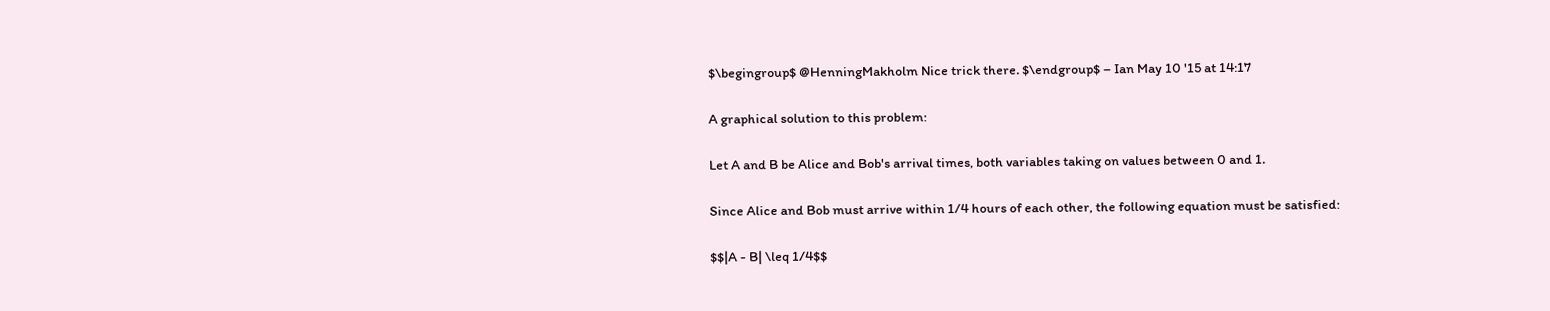$\begingroup$ @HenningMakholm Nice trick there. $\endgroup$ – Ian May 10 '15 at 14:17

A graphical solution to this problem:

Let A and B be Alice and Bob's arrival times, both variables taking on values between 0 and 1.

Since Alice and Bob must arrive within 1/4 hours of each other, the following equation must be satisfied:

$$|A - B| \leq 1/4$$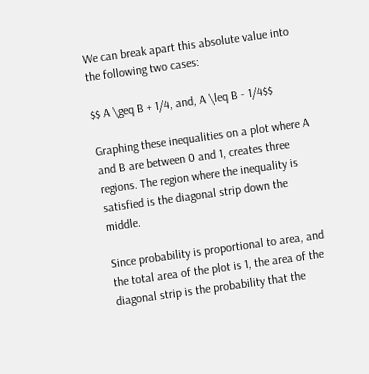We can break apart this absolute value into the following two cases:

$$ A \geq B + 1/4, and, A \leq B - 1/4$$

Graphing these inequalities on a plot where A and B are between 0 and 1, creates three regions. The region where the inequality is satisfied is the diagonal strip down the middle.

Since probability is proportional to area, and the total area of the plot is 1, the area of the diagonal strip is the probability that the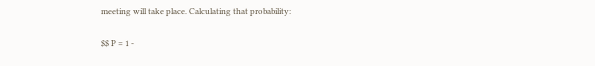meeting will take place. Calculating that probability:

$$ P = 1 -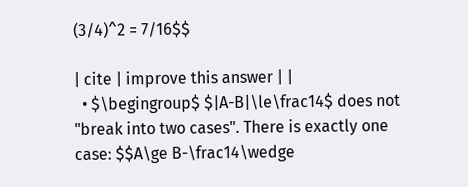(3/4)^2 = 7/16$$

| cite | improve this answer | |
  • $\begingroup$ $|A-B|\le\frac14$ does not "break into two cases". There is exactly one case: $$A\ge B-\frac14\wedge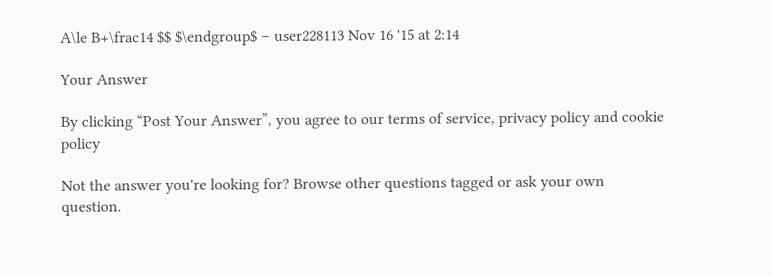A\le B+\frac14 $$ $\endgroup$ – user228113 Nov 16 '15 at 2:14

Your Answer

By clicking “Post Your Answer”, you agree to our terms of service, privacy policy and cookie policy

Not the answer you're looking for? Browse other questions tagged or ask your own question.